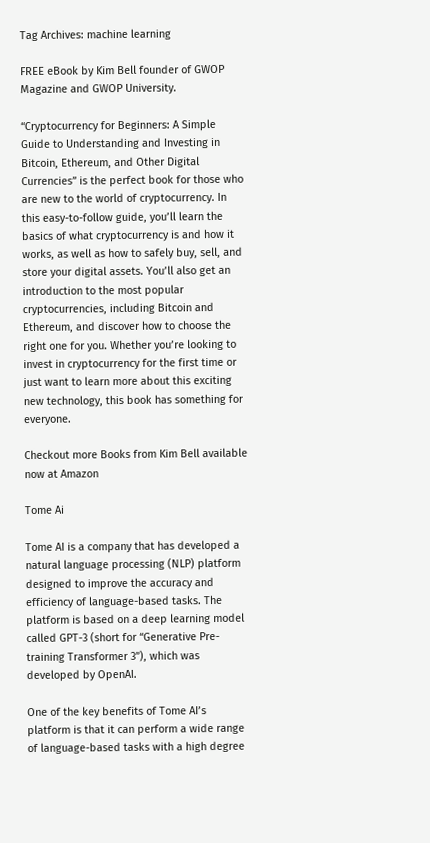Tag Archives: machine learning

FREE eBook by Kim Bell founder of GWOP Magazine and GWOP University.

“Cryptocurrency for Beginners: A Simple Guide to Understanding and Investing in Bitcoin, Ethereum, and Other Digital Currencies” is the perfect book for those who are new to the world of cryptocurrency. In this easy-to-follow guide, you’ll learn the basics of what cryptocurrency is and how it works, as well as how to safely buy, sell, and store your digital assets. You’ll also get an introduction to the most popular cryptocurrencies, including Bitcoin and Ethereum, and discover how to choose the right one for you. Whether you’re looking to invest in cryptocurrency for the first time or just want to learn more about this exciting new technology, this book has something for everyone.

Checkout more Books from Kim Bell available now at Amazon

Tome Ai

Tome AI is a company that has developed a natural language processing (NLP) platform designed to improve the accuracy and efficiency of language-based tasks. The platform is based on a deep learning model called GPT-3 (short for “Generative Pre-training Transformer 3”), which was developed by OpenAI.

One of the key benefits of Tome AI’s platform is that it can perform a wide range of language-based tasks with a high degree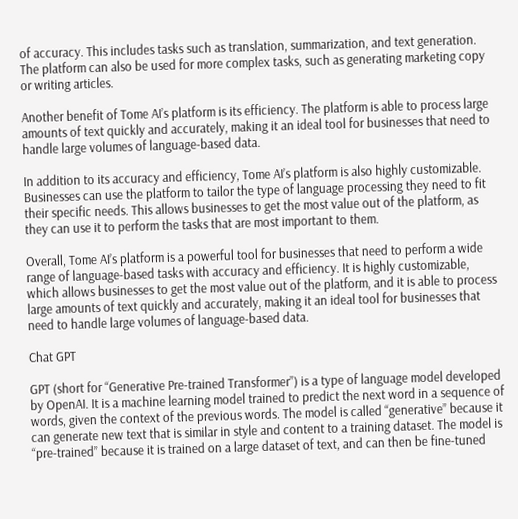of accuracy. This includes tasks such as translation, summarization, and text generation. The platform can also be used for more complex tasks, such as generating marketing copy or writing articles.

Another benefit of Tome AI’s platform is its efficiency. The platform is able to process large amounts of text quickly and accurately, making it an ideal tool for businesses that need to handle large volumes of language-based data.

In addition to its accuracy and efficiency, Tome AI’s platform is also highly customizable. Businesses can use the platform to tailor the type of language processing they need to fit their specific needs. This allows businesses to get the most value out of the platform, as they can use it to perform the tasks that are most important to them.

Overall, Tome AI’s platform is a powerful tool for businesses that need to perform a wide range of language-based tasks with accuracy and efficiency. It is highly customizable, which allows businesses to get the most value out of the platform, and it is able to process large amounts of text quickly and accurately, making it an ideal tool for businesses that need to handle large volumes of language-based data.

Chat GPT

GPT (short for “Generative Pre-trained Transformer”) is a type of language model developed by OpenAI. It is a machine learning model trained to predict the next word in a sequence of words, given the context of the previous words. The model is called “generative” because it can generate new text that is similar in style and content to a training dataset. The model is “pre-trained” because it is trained on a large dataset of text, and can then be fine-tuned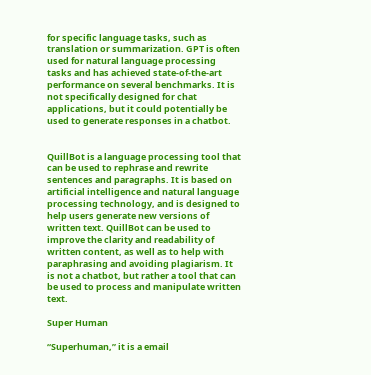for specific language tasks, such as translation or summarization. GPT is often used for natural language processing tasks and has achieved state-of-the-art performance on several benchmarks. It is not specifically designed for chat applications, but it could potentially be used to generate responses in a chatbot.


QuillBot is a language processing tool that can be used to rephrase and rewrite sentences and paragraphs. It is based on artificial intelligence and natural language processing technology, and is designed to help users generate new versions of written text. QuillBot can be used to improve the clarity and readability of written content, as well as to help with paraphrasing and avoiding plagiarism. It is not a chatbot, but rather a tool that can be used to process and manipulate written text.

Super Human

“Superhuman,” it is a email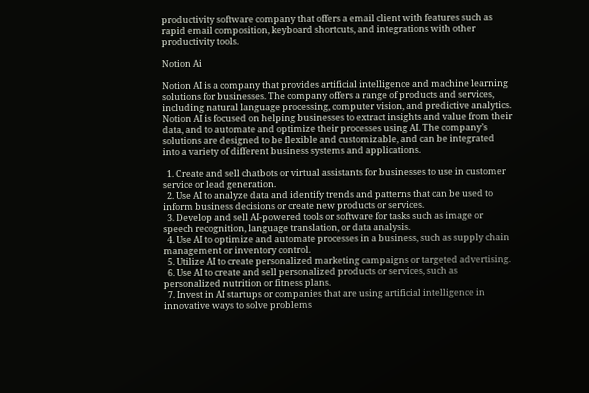productivity software company that offers a email client with features such as rapid email composition, keyboard shortcuts, and integrations with other productivity tools.

Notion Ai

Notion AI is a company that provides artificial intelligence and machine learning solutions for businesses. The company offers a range of products and services, including natural language processing, computer vision, and predictive analytics. Notion AI is focused on helping businesses to extract insights and value from their data, and to automate and optimize their processes using AI. The company’s solutions are designed to be flexible and customizable, and can be integrated into a variety of different business systems and applications.

  1. Create and sell chatbots or virtual assistants for businesses to use in customer service or lead generation.
  2. Use AI to analyze data and identify trends and patterns that can be used to inform business decisions or create new products or services.
  3. Develop and sell AI-powered tools or software for tasks such as image or speech recognition, language translation, or data analysis.
  4. Use AI to optimize and automate processes in a business, such as supply chain management or inventory control.
  5. Utilize AI to create personalized marketing campaigns or targeted advertising.
  6. Use AI to create and sell personalized products or services, such as personalized nutrition or fitness plans.
  7. Invest in AI startups or companies that are using artificial intelligence in innovative ways to solve problems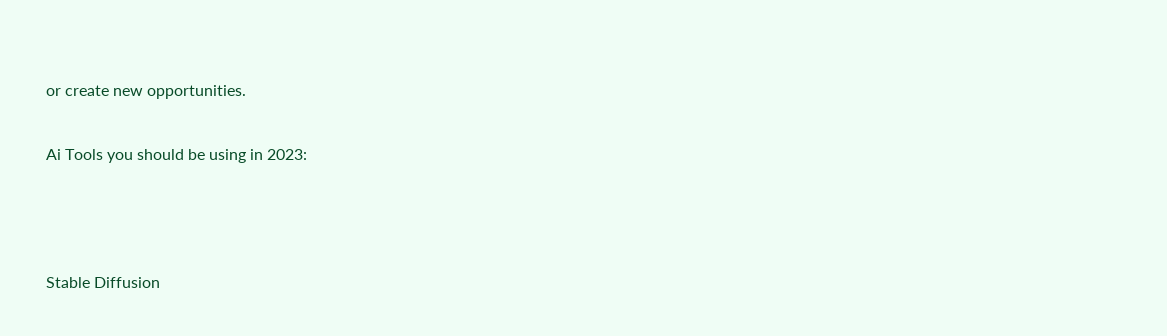or create new opportunities.

Ai Tools you should be using in 2023:



Stable Diffusion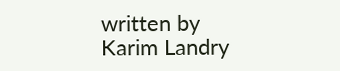written by Karim Landry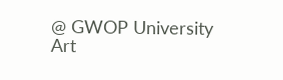@ GWOP University Art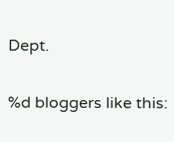Dept.

%d bloggers like this: